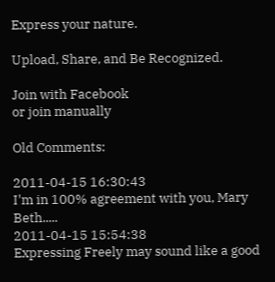Express your nature.

Upload, Share, and Be Recognized.

Join with Facebook
or join manually

Old Comments:

2011-04-15 16:30:43
I'm in 100% agreement with you, Mary Beth.....
2011-04-15 15:54:38
Expressing Freely may sound like a good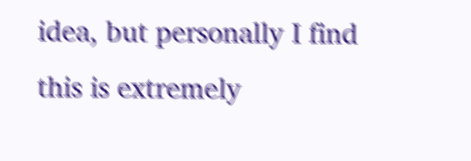idea, but personally I find this is extremely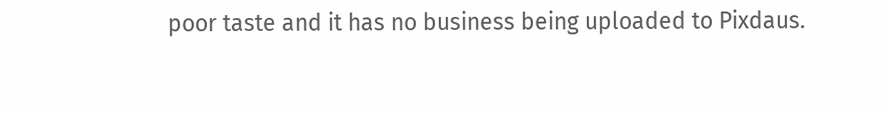poor taste and it has no business being uploaded to Pixdaus.